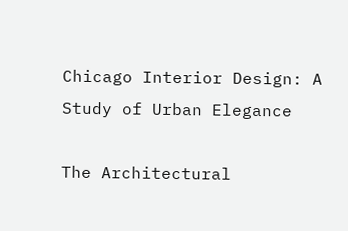Chicago Interior Design: A Study of Urban Elegance

The Architectural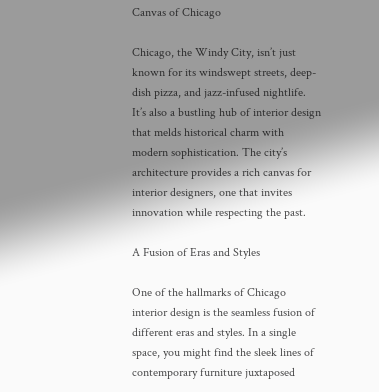Canvas of Chicago

Chicago, the Windy City, isn’t just known for its windswept streets, deep-dish pizza, and jazz-infused nightlife. It’s also a bustling hub of interior design that melds historical charm with modern sophistication. The city’s architecture provides a rich canvas for interior designers, one that invites innovation while respecting the past.

A Fusion of Eras and Styles

One of the hallmarks of Chicago interior design is the seamless fusion of different eras and styles. In a single space, you might find the sleek lines of contemporary furniture juxtaposed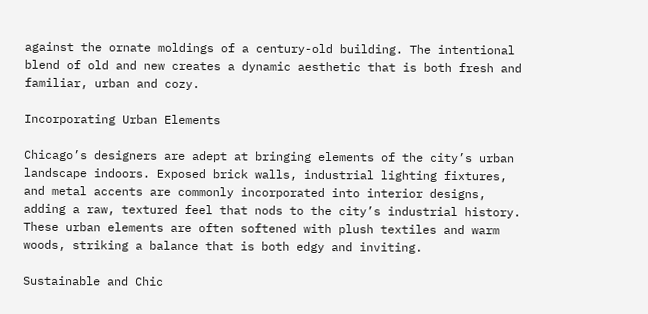against the ornate moldings of a century-old building. The intentional blend of old and new creates a dynamic aesthetic that is both fresh and familiar, urban and cozy.

Incorporating Urban Elements

Chicago’s designers are adept at bringing elements of the city’s urban landscape indoors. Exposed brick walls, industrial lighting fixtures, and metal accents are commonly incorporated into interior designs, adding a raw, textured feel that nods to the city’s industrial history. These urban elements are often softened with plush textiles and warm woods, striking a balance that is both edgy and inviting.

Sustainable and Chic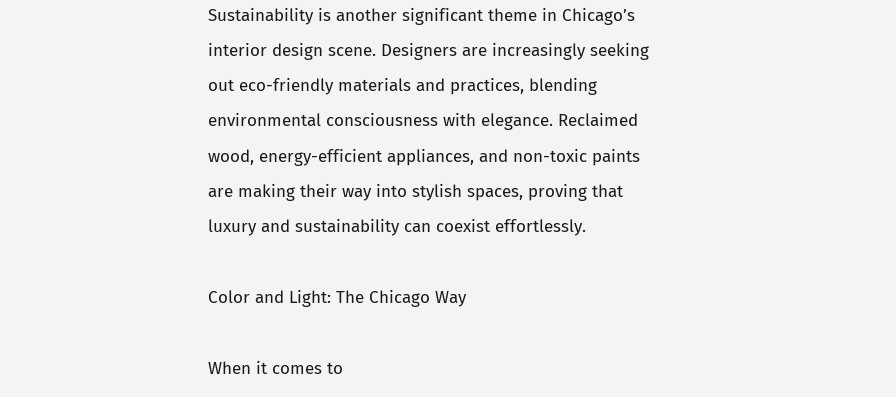Sustainability is another significant theme in Chicago’s interior design scene. Designers are increasingly seeking out eco-friendly materials and practices, blending environmental consciousness with elegance. Reclaimed wood, energy-efficient appliances, and non-toxic paints are making their way into stylish spaces, proving that luxury and sustainability can coexist effortlessly.

Color and Light: The Chicago Way

When it comes to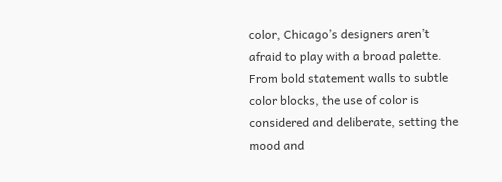color, Chicago’s designers aren’t afraid to play with a broad palette. From bold statement walls to subtle color blocks, the use of color is considered and deliberate, setting the mood and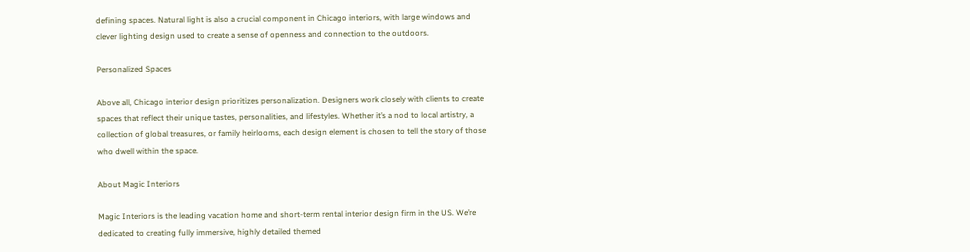defining spaces. Natural light is also a crucial component in Chicago interiors, with large windows and clever lighting design used to create a sense of openness and connection to the outdoors.

Personalized Spaces

Above all, Chicago interior design prioritizes personalization. Designers work closely with clients to create spaces that reflect their unique tastes, personalities, and lifestyles. Whether it’s a nod to local artistry, a collection of global treasures, or family heirlooms, each design element is chosen to tell the story of those who dwell within the space.

About Magic Interiors

Magic Interiors is the leading vacation home and short-term rental interior design firm in the US. We’re dedicated to creating fully immersive, highly detailed themed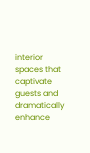interior spaces that captivate guests and dramatically enhance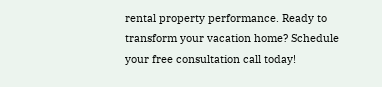rental property performance. Ready to transform your vacation home? Schedule your free consultation call today!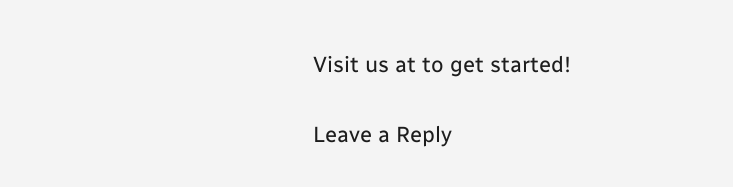Visit us at to get started!

Leave a Reply